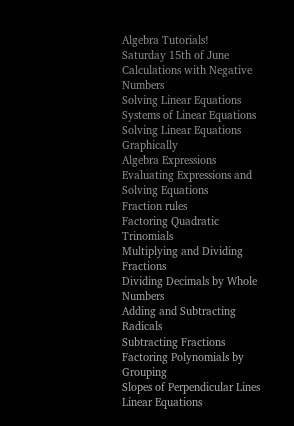Algebra Tutorials!
Saturday 15th of June
Calculations with Negative Numbers
Solving Linear Equations
Systems of Linear Equations
Solving Linear Equations Graphically
Algebra Expressions
Evaluating Expressions and Solving Equations
Fraction rules
Factoring Quadratic Trinomials
Multiplying and Dividing Fractions
Dividing Decimals by Whole Numbers
Adding and Subtracting Radicals
Subtracting Fractions
Factoring Polynomials by Grouping
Slopes of Perpendicular Lines
Linear Equations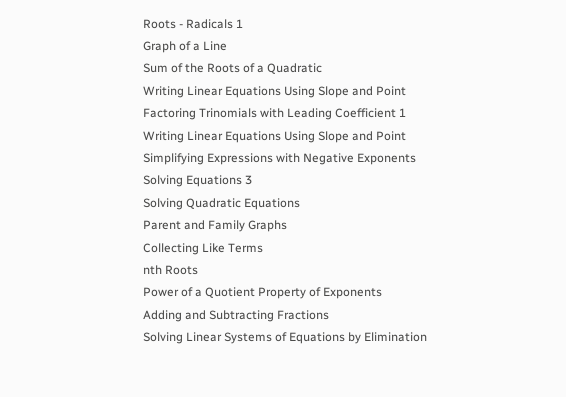Roots - Radicals 1
Graph of a Line
Sum of the Roots of a Quadratic
Writing Linear Equations Using Slope and Point
Factoring Trinomials with Leading Coefficient 1
Writing Linear Equations Using Slope and Point
Simplifying Expressions with Negative Exponents
Solving Equations 3
Solving Quadratic Equations
Parent and Family Graphs
Collecting Like Terms
nth Roots
Power of a Quotient Property of Exponents
Adding and Subtracting Fractions
Solving Linear Systems of Equations by Elimination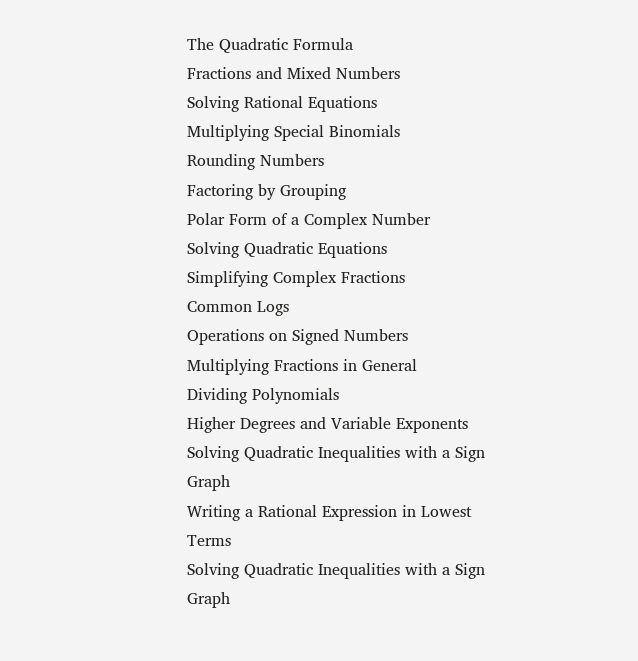The Quadratic Formula
Fractions and Mixed Numbers
Solving Rational Equations
Multiplying Special Binomials
Rounding Numbers
Factoring by Grouping
Polar Form of a Complex Number
Solving Quadratic Equations
Simplifying Complex Fractions
Common Logs
Operations on Signed Numbers
Multiplying Fractions in General
Dividing Polynomials
Higher Degrees and Variable Exponents
Solving Quadratic Inequalities with a Sign Graph
Writing a Rational Expression in Lowest Terms
Solving Quadratic Inequalities with a Sign Graph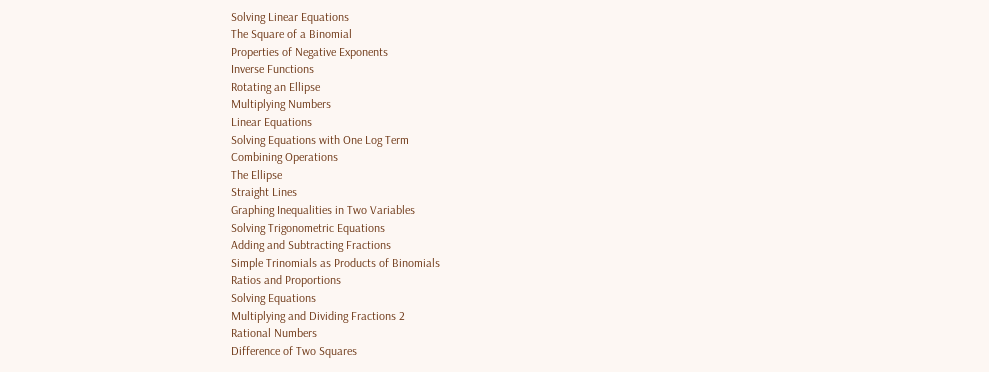Solving Linear Equations
The Square of a Binomial
Properties of Negative Exponents
Inverse Functions
Rotating an Ellipse
Multiplying Numbers
Linear Equations
Solving Equations with One Log Term
Combining Operations
The Ellipse
Straight Lines
Graphing Inequalities in Two Variables
Solving Trigonometric Equations
Adding and Subtracting Fractions
Simple Trinomials as Products of Binomials
Ratios and Proportions
Solving Equations
Multiplying and Dividing Fractions 2
Rational Numbers
Difference of Two Squares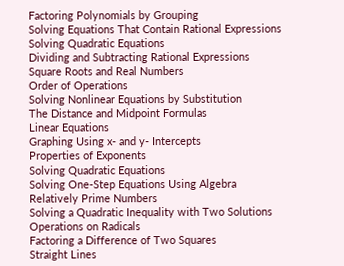Factoring Polynomials by Grouping
Solving Equations That Contain Rational Expressions
Solving Quadratic Equations
Dividing and Subtracting Rational Expressions
Square Roots and Real Numbers
Order of Operations
Solving Nonlinear Equations by Substitution
The Distance and Midpoint Formulas
Linear Equations
Graphing Using x- and y- Intercepts
Properties of Exponents
Solving Quadratic Equations
Solving One-Step Equations Using Algebra
Relatively Prime Numbers
Solving a Quadratic Inequality with Two Solutions
Operations on Radicals
Factoring a Difference of Two Squares
Straight Lines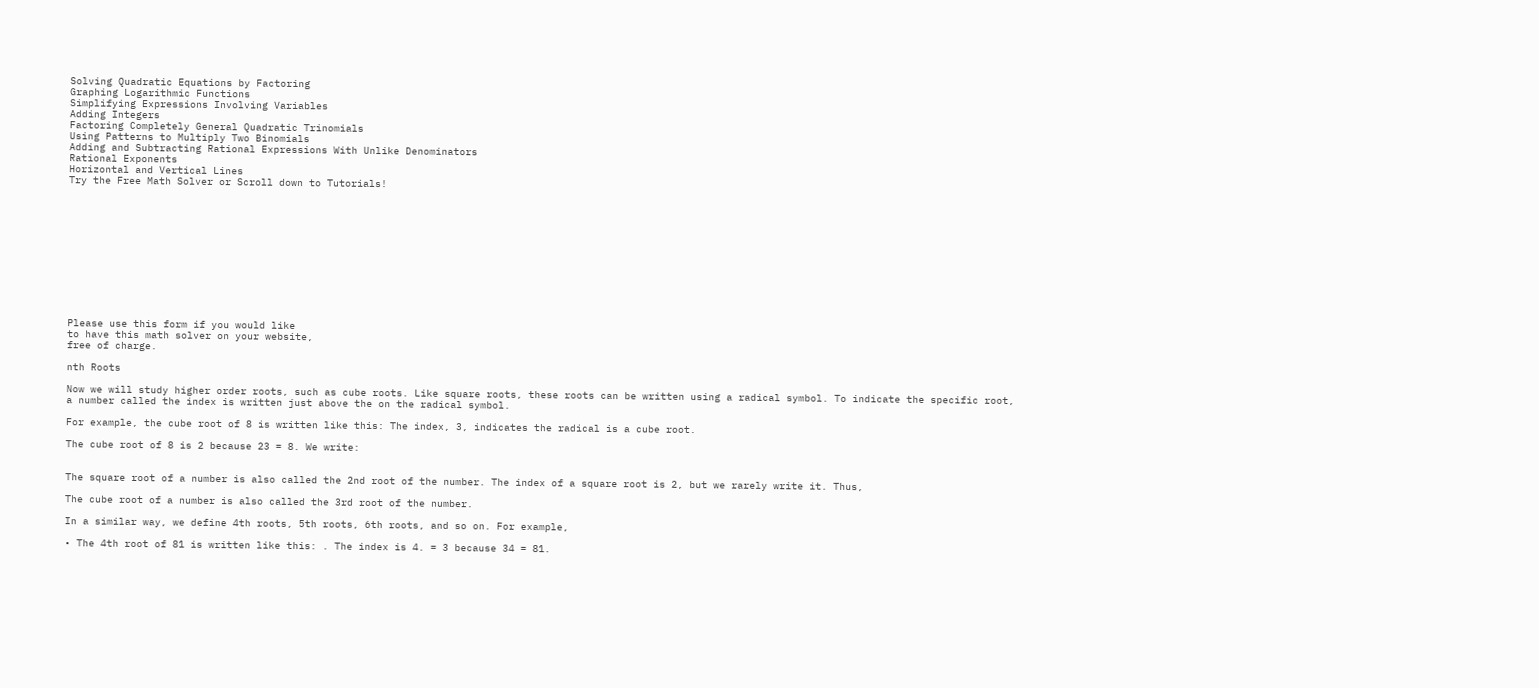Solving Quadratic Equations by Factoring
Graphing Logarithmic Functions
Simplifying Expressions Involving Variables
Adding Integers
Factoring Completely General Quadratic Trinomials
Using Patterns to Multiply Two Binomials
Adding and Subtracting Rational Expressions With Unlike Denominators
Rational Exponents
Horizontal and Vertical Lines
Try the Free Math Solver or Scroll down to Tutorials!












Please use this form if you would like
to have this math solver on your website,
free of charge.

nth Roots

Now we will study higher order roots, such as cube roots. Like square roots, these roots can be written using a radical symbol. To indicate the specific root, a number called the index is written just above the on the radical symbol.

For example, the cube root of 8 is written like this: The index, 3, indicates the radical is a cube root.

The cube root of 8 is 2 because 23 = 8. We write:


The square root of a number is also called the 2nd root of the number. The index of a square root is 2, but we rarely write it. Thus,

The cube root of a number is also called the 3rd root of the number.

In a similar way, we define 4th roots, 5th roots, 6th roots, and so on. For example,

• The 4th root of 81 is written like this: . The index is 4. = 3 because 34 = 81.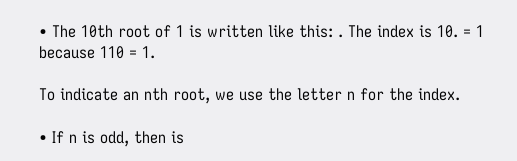• The 10th root of 1 is written like this: . The index is 10. = 1 because 110 = 1.

To indicate an nth root, we use the letter n for the index.

• If n is odd, then is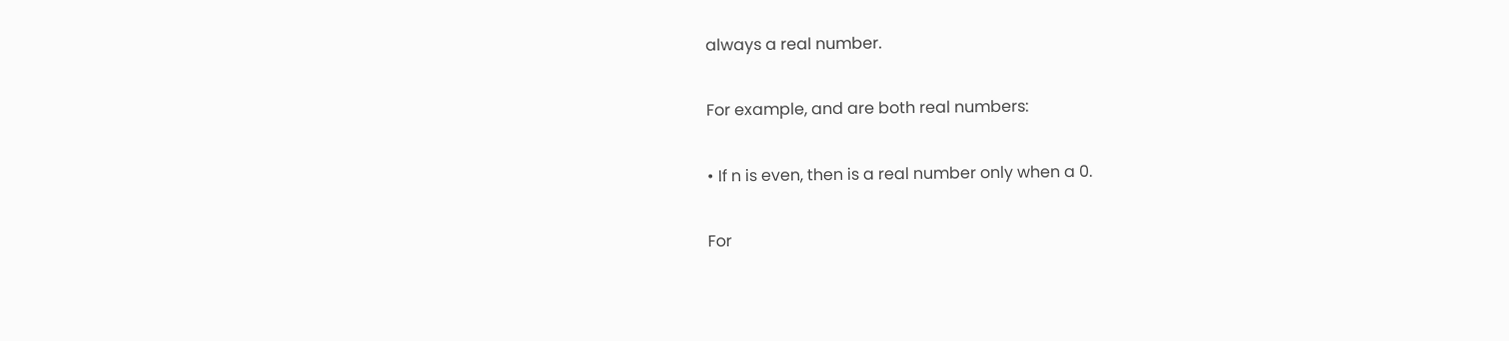always a real number.

For example, and are both real numbers:

• If n is even, then is a real number only when a 0.

For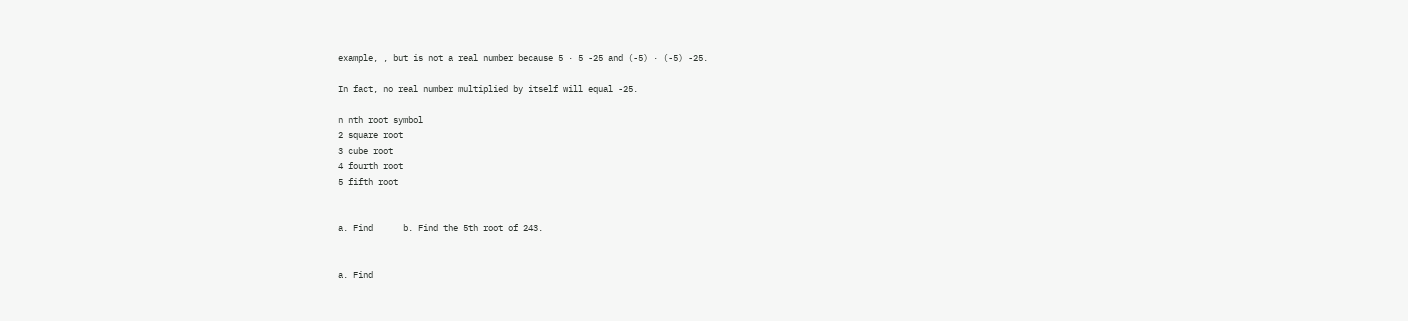example, , but is not a real number because 5 · 5 -25 and (-5) · (-5) -25.

In fact, no real number multiplied by itself will equal -25.

n nth root symbol
2 square root
3 cube root
4 fourth root
5 fifth root


a. Find      b. Find the 5th root of 243.


a. Find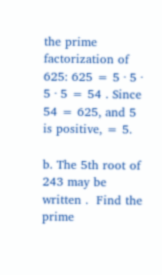the prime factorization of 625: 625 = 5 · 5 · 5 · 5 = 54 . Since 54 = 625, and 5 is positive, = 5.

b. The 5th root of 243 may be written .  Find the prime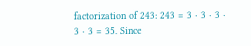factorization of 243: 243 = 3 · 3 · 3 · 3 · 3 = 35. Since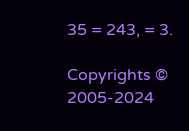35 = 243, = 3.

Copyrights © 2005-2024